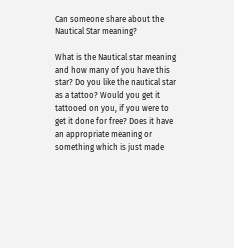Can someone share about the Nautical Star meaning?

What is the Nautical star meaning and how many of you have this star? Do you like the nautical star as a tattoo? Would you get it tattooed on you, if you were to get it done for free? Does it have an appropriate meaning or something which is just made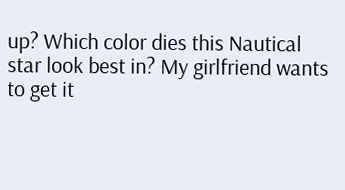up? Which color dies this Nautical star look best in? My girlfriend wants to get it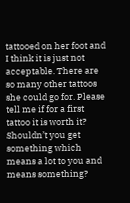tattooed on her foot and I think it is just not acceptable. There are so many other tattoos she could go for. Please tell me if for a first tattoo it is worth it? Shouldn’t you get something which means a lot to you and means something?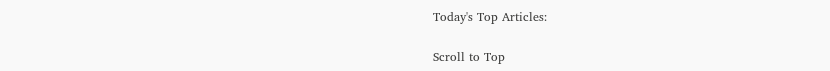Today's Top Articles:

Scroll to Top